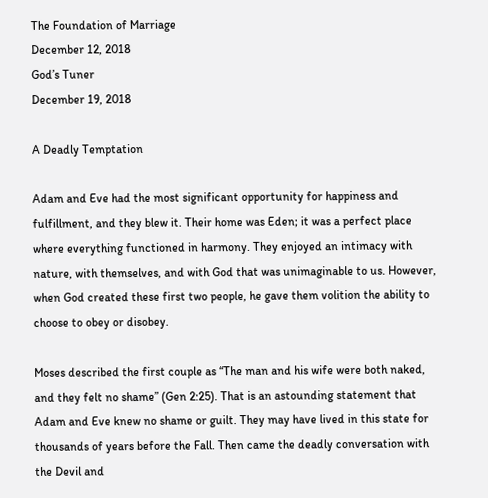The Foundation of Marriage
December 12, 2018
God’s Tuner
December 19, 2018

A Deadly Temptation

Adam and Eve had the most significant opportunity for happiness and fulfillment, and they blew it. Their home was Eden; it was a perfect place where everything functioned in harmony. They enjoyed an intimacy with nature, with themselves, and with God that was unimaginable to us. However, when God created these first two people, he gave them volition the ability to choose to obey or disobey.

Moses described the first couple as “The man and his wife were both naked, and they felt no shame” (Gen 2:25). That is an astounding statement that Adam and Eve knew no shame or guilt. They may have lived in this state for thousands of years before the Fall. Then came the deadly conversation with the Devil and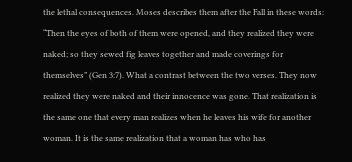the lethal consequences. Moses describes them after the Fall in these words: “Then the eyes of both of them were opened, and they realized they were naked; so they sewed fig leaves together and made coverings for themselves” (Gen 3:7). What a contrast between the two verses. They now realized they were naked and their innocence was gone. That realization is the same one that every man realizes when he leaves his wife for another woman. It is the same realization that a woman has who has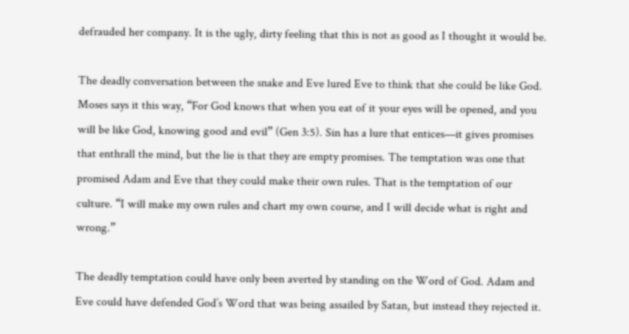defrauded her company. It is the ugly, dirty feeling that this is not as good as I thought it would be.

The deadly conversation between the snake and Eve lured Eve to think that she could be like God. Moses says it this way, “For God knows that when you eat of it your eyes will be opened, and you will be like God, knowing good and evil” (Gen 3:5). Sin has a lure that entices—it gives promises that enthrall the mind, but the lie is that they are empty promises. The temptation was one that promised Adam and Eve that they could make their own rules. That is the temptation of our culture. “I will make my own rules and chart my own course, and I will decide what is right and wrong.”

The deadly temptation could have only been averted by standing on the Word of God. Adam and Eve could have defended God’s Word that was being assailed by Satan, but instead they rejected it.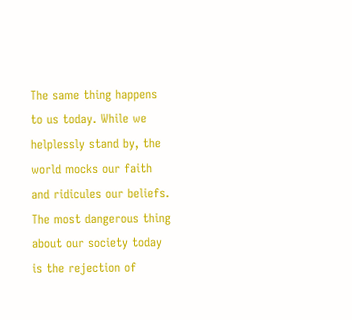The same thing happens to us today. While we helplessly stand by, the world mocks our faith and ridicules our beliefs. The most dangerous thing about our society today is the rejection of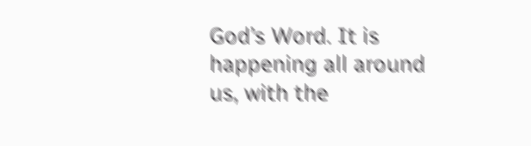God’s Word. It is happening all around us, with the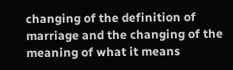changing of the definition of marriage and the changing of the meaning of what it means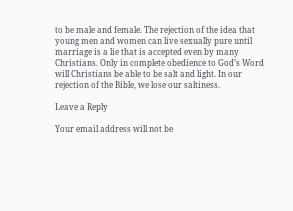to be male and female. The rejection of the idea that young men and women can live sexually pure until marriage is a lie that is accepted even by many Christians. Only in complete obedience to God’s Word will Christians be able to be salt and light. In our rejection of the Bible, we lose our saltiness.

Leave a Reply

Your email address will not be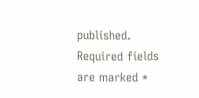published. Required fields are marked *